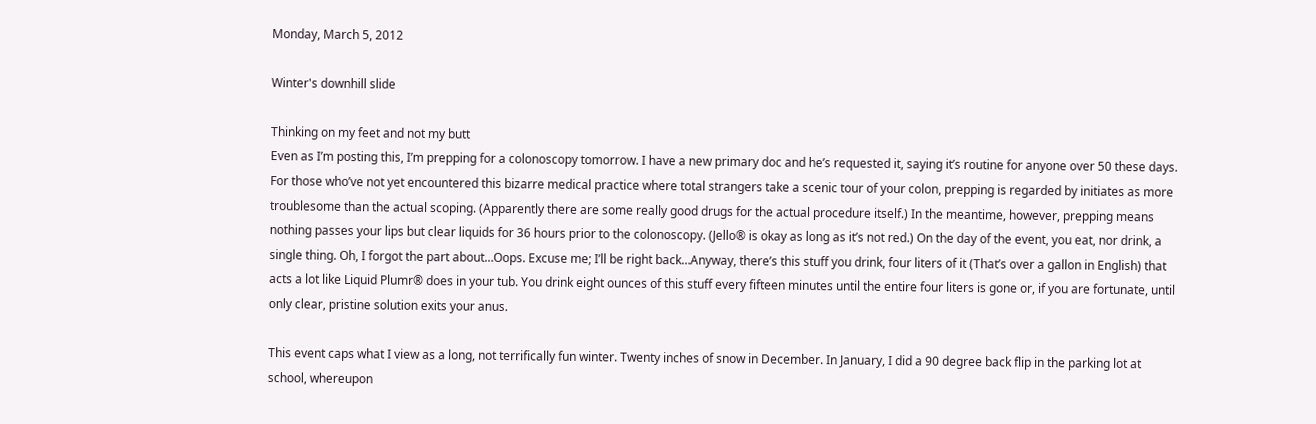Monday, March 5, 2012

Winter's downhill slide

Thinking on my feet and not my butt
Even as I’m posting this, I’m prepping for a colonoscopy tomorrow. I have a new primary doc and he’s requested it, saying it’s routine for anyone over 50 these days. For those who’ve not yet encountered this bizarre medical practice where total strangers take a scenic tour of your colon, prepping is regarded by initiates as more troublesome than the actual scoping. (Apparently there are some really good drugs for the actual procedure itself.) In the meantime, however, prepping means nothing passes your lips but clear liquids for 36 hours prior to the colonoscopy. (Jello® is okay as long as it’s not red.) On the day of the event, you eat, nor drink, a single thing. Oh, I forgot the part about…Oops. Excuse me; I’ll be right back…Anyway, there’s this stuff you drink, four liters of it (That’s over a gallon in English) that acts a lot like Liquid Plumr® does in your tub. You drink eight ounces of this stuff every fifteen minutes until the entire four liters is gone or, if you are fortunate, until only clear, pristine solution exits your anus.

This event caps what I view as a long, not terrifically fun winter. Twenty inches of snow in December. In January, I did a 90 degree back flip in the parking lot at school, whereupon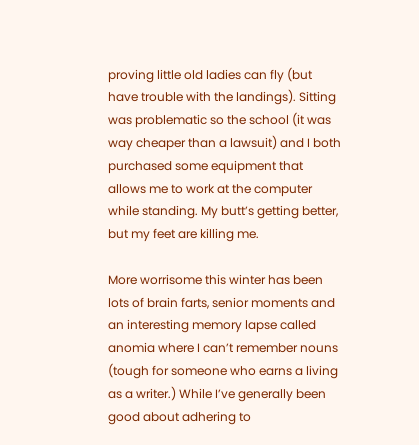proving little old ladies can fly (but have trouble with the landings). Sitting was problematic so the school (it was way cheaper than a lawsuit) and I both purchased some equipment that allows me to work at the computer while standing. My butt’s getting better, but my feet are killing me.

More worrisome this winter has been lots of brain farts, senior moments and an interesting memory lapse called anomia where I can’t remember nouns (tough for someone who earns a living as a writer.) While I’ve generally been good about adhering to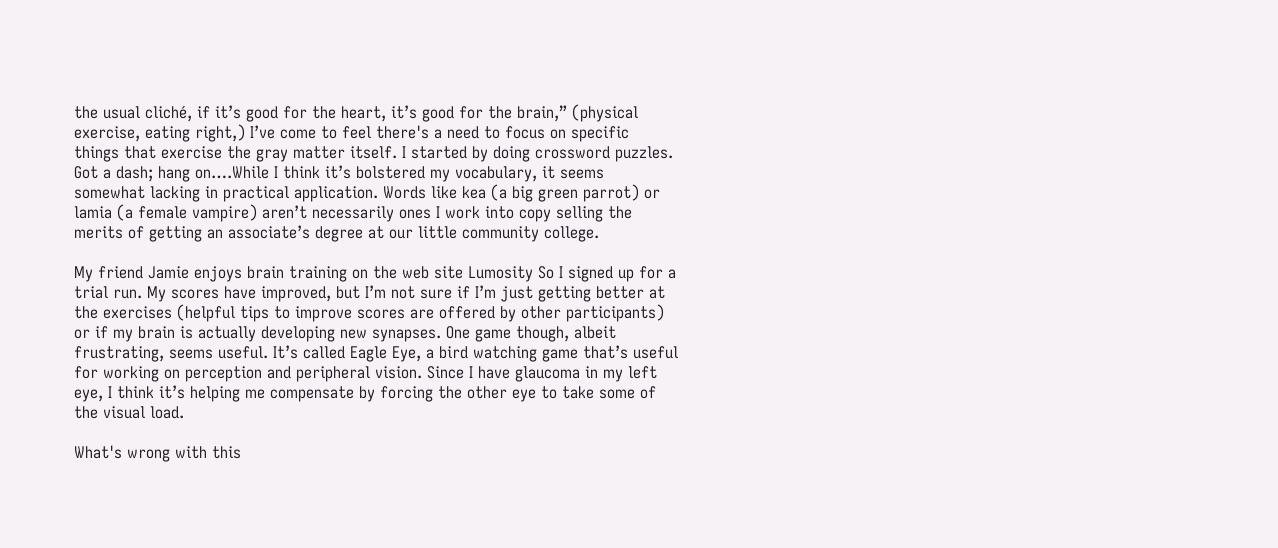the usual cliché, if it’s good for the heart, it’s good for the brain,” (physical exercise, eating right,) I’ve come to feel there's a need to focus on specific things that exercise the gray matter itself. I started by doing crossword puzzles. Got a dash; hang on….While I think it’s bolstered my vocabulary, it seems somewhat lacking in practical application. Words like kea (a big green parrot) or lamia (a female vampire) aren’t necessarily ones I work into copy selling the merits of getting an associate’s degree at our little community college.

My friend Jamie enjoys brain training on the web site Lumosity So I signed up for a trial run. My scores have improved, but I’m not sure if I’m just getting better at the exercises (helpful tips to improve scores are offered by other participants) or if my brain is actually developing new synapses. One game though, albeit frustrating, seems useful. It’s called Eagle Eye, a bird watching game that’s useful for working on perception and peripheral vision. Since I have glaucoma in my left eye, I think it’s helping me compensate by forcing the other eye to take some of the visual load.

What's wrong with this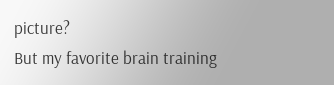picture?
But my favorite brain training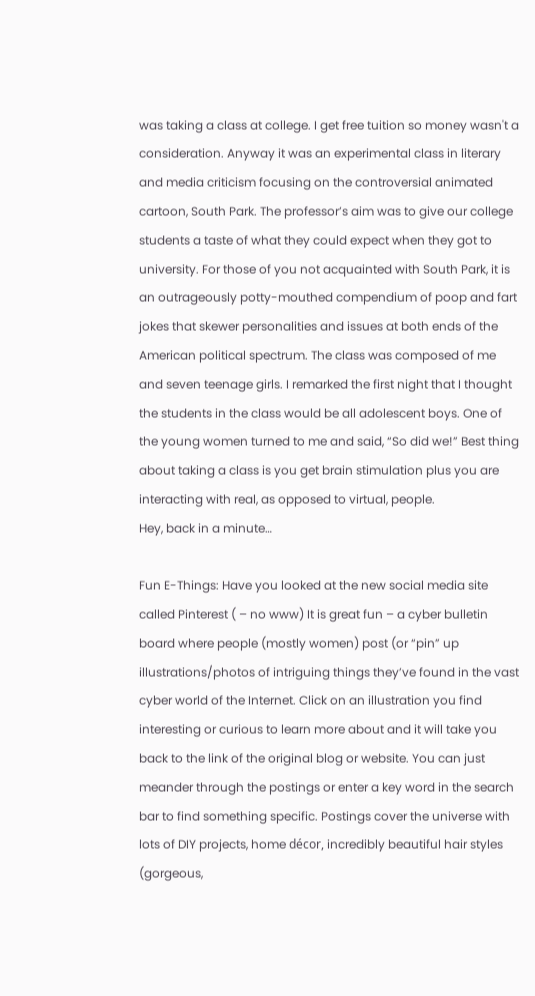was taking a class at college. I get free tuition so money wasn't a consideration. Anyway it was an experimental class in literary and media criticism focusing on the controversial animated cartoon, South Park. The professor’s aim was to give our college students a taste of what they could expect when they got to university. For those of you not acquainted with South Park, it is an outrageously potty-mouthed compendium of poop and fart jokes that skewer personalities and issues at both ends of the American political spectrum. The class was composed of me and seven teenage girls. I remarked the first night that I thought the students in the class would be all adolescent boys. One of the young women turned to me and said, “So did we!” Best thing about taking a class is you get brain stimulation plus you are interacting with real, as opposed to virtual, people.
Hey, back in a minute…

Fun E-Things: Have you looked at the new social media site called Pinterest ( – no www) It is great fun – a cyber bulletin board where people (mostly women) post (or “pin” up illustrations/photos of intriguing things they’ve found in the vast cyber world of the Internet. Click on an illustration you find interesting or curious to learn more about and it will take you back to the link of the original blog or website. You can just meander through the postings or enter a key word in the search bar to find something specific. Postings cover the universe with lots of DIY projects, home décor, incredibly beautiful hair styles (gorgeous,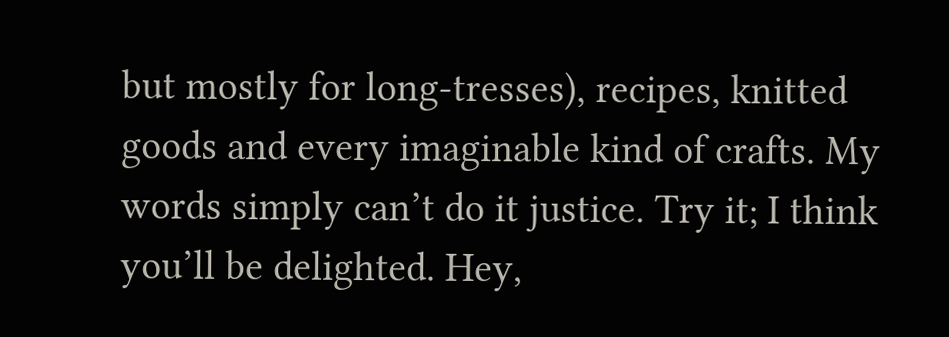but mostly for long-tresses), recipes, knitted goods and every imaginable kind of crafts. My words simply can’t do it justice. Try it; I think you’ll be delighted. Hey,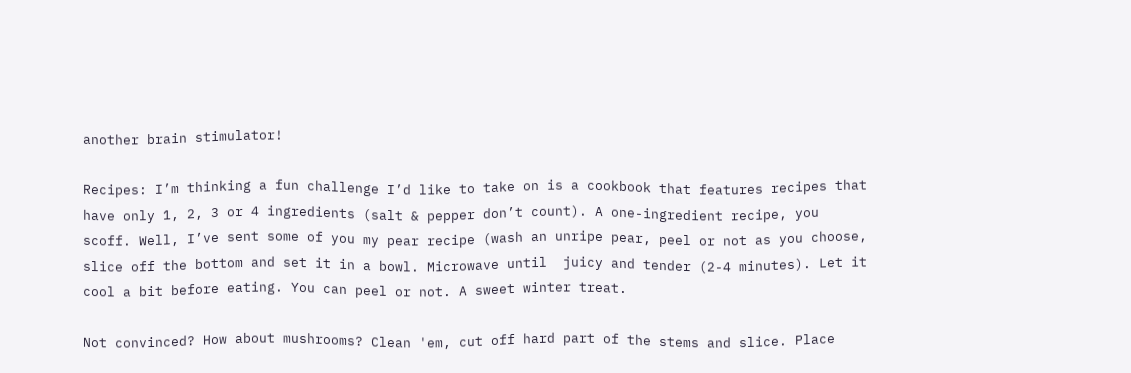another brain stimulator!

Recipes: I’m thinking a fun challenge I’d like to take on is a cookbook that features recipes that have only 1, 2, 3 or 4 ingredients (salt & pepper don’t count). A one-ingredient recipe, you scoff. Well, I’ve sent some of you my pear recipe (wash an unripe pear, peel or not as you choose, slice off the bottom and set it in a bowl. Microwave until  juicy and tender (2-4 minutes). Let it cool a bit before eating. You can peel or not. A sweet winter treat.

Not convinced? How about mushrooms? Clean 'em, cut off hard part of the stems and slice. Place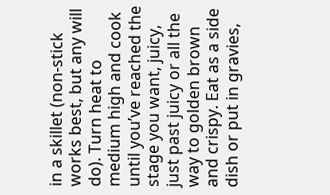in a skillet (non-stick works best, but any will do). Turn heat to medium high and cook until you’ve reached the stage you want, juicy, just past juicy or all the way to golden brown and crispy. Eat as a side dish or put in gravies,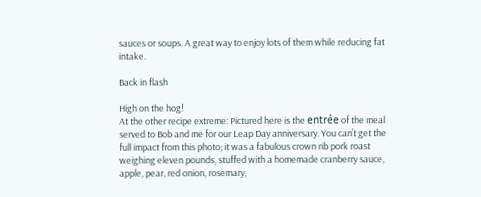sauces or soups. A great way to enjoy lots of them while reducing fat intake.

Back in flash

High on the hog!
At the other recipe extreme: Pictured here is the entrée of the meal served to Bob and me for our Leap Day anniversary. You can’t get the full impact from this photo; it was a fabulous crown rib pork roast weighing eleven pounds, stuffed with a homemade cranberry sauce, apple, pear, red onion, rosemary,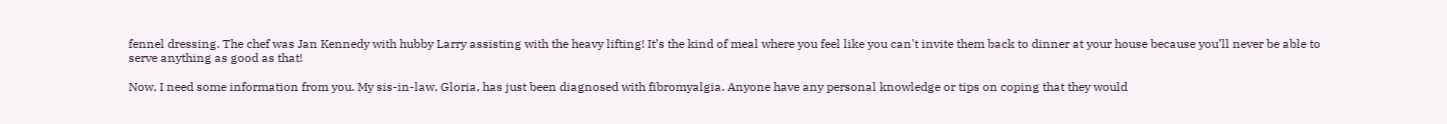fennel dressing. The chef was Jan Kennedy with hubby Larry assisting with the heavy lifting! It’s the kind of meal where you feel like you can't invite them back to dinner at your house because you’ll never be able to serve anything as good as that!

Now, I need some information from you. My sis-in-law, Gloria, has just been diagnosed with fibromyalgia. Anyone have any personal knowledge or tips on coping that they would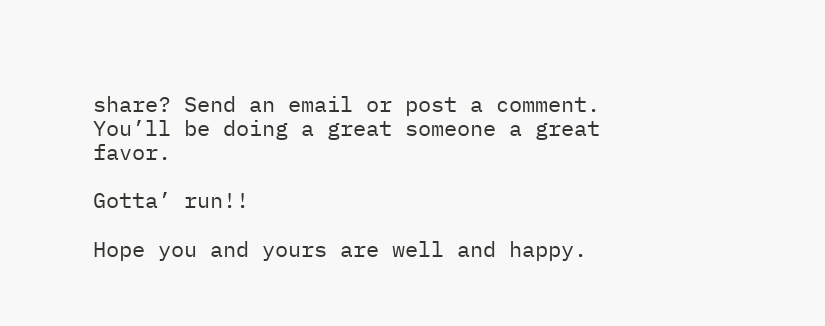share? Send an email or post a comment. You’ll be doing a great someone a great favor.

Gotta’ run!!

Hope you and yours are well and happy.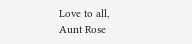Love to all,
Aunt Rose